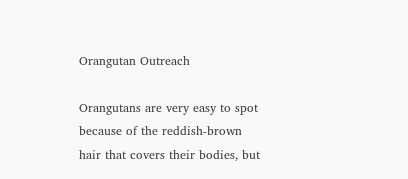Orangutan Outreach

Orangutans are very easy to spot because of the reddish-brown hair that covers their bodies, but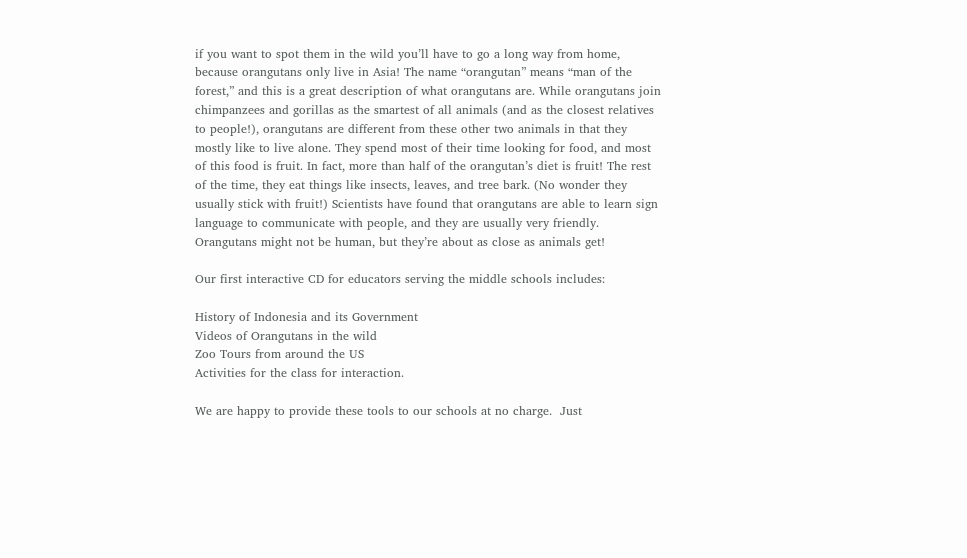if you want to spot them in the wild you’ll have to go a long way from home, because orangutans only live in Asia! The name “orangutan” means “man of the forest,” and this is a great description of what orangutans are. While orangutans join chimpanzees and gorillas as the smartest of all animals (and as the closest relatives to people!), orangutans are different from these other two animals in that they mostly like to live alone. They spend most of their time looking for food, and most of this food is fruit. In fact, more than half of the orangutan’s diet is fruit! The rest of the time, they eat things like insects, leaves, and tree bark. (No wonder they usually stick with fruit!) Scientists have found that orangutans are able to learn sign language to communicate with people, and they are usually very friendly. Orangutans might not be human, but they’re about as close as animals get!

Our first interactive CD for educators serving the middle schools includes:

History of Indonesia and its Government
Videos of Orangutans in the wild
Zoo Tours from around the US
Activities for the class for interaction.

We are happy to provide these tools to our schools at no charge.  Just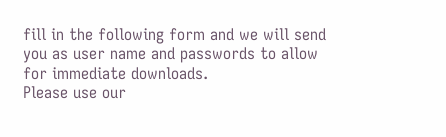fill in the following form and we will send you as user name and passwords to allow for immediate downloads.
Please use our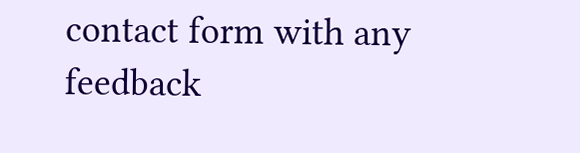contact form with any feedback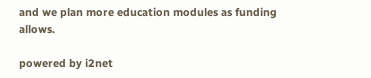and we plan more education modules as funding allows.

powered by i2net